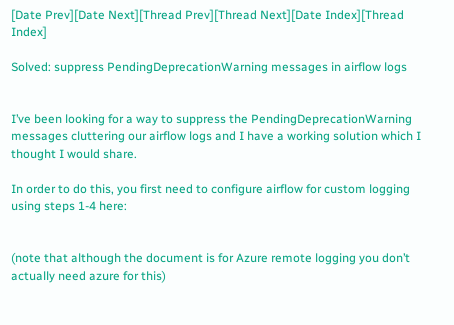[Date Prev][Date Next][Thread Prev][Thread Next][Date Index][Thread Index]

Solved: suppress PendingDeprecationWarning messages in airflow logs


I’ve been looking for a way to suppress the PendingDeprecationWarning messages cluttering our airflow logs and I have a working solution which I thought I would share.

In order to do this, you first need to configure airflow for custom logging using steps 1-4 here:


(note that although the document is for Azure remote logging you don’t actually need azure for this)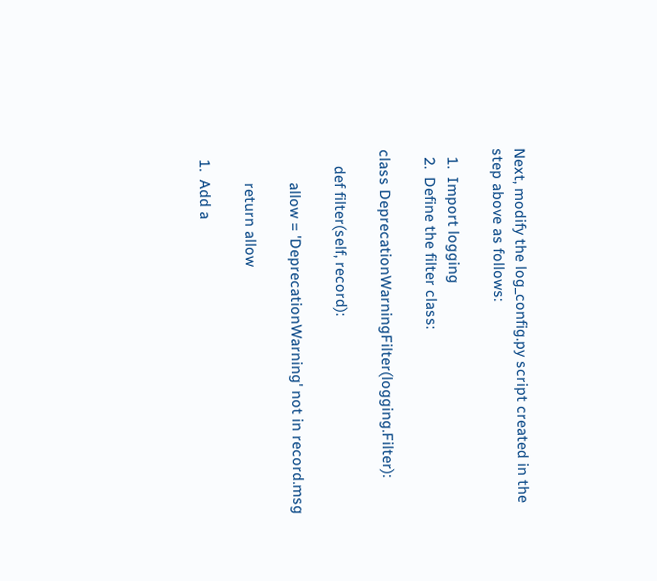Next, modify the log_config.py script created in the step above as follows:

  1.  Import logging
  2.  Define the filter class:

class DeprecationWarningFilter(logging.Filter):

    def filter(self, record):

        allow = 'DeprecationWarning' not in record.msg

        return allow

  1.  Add a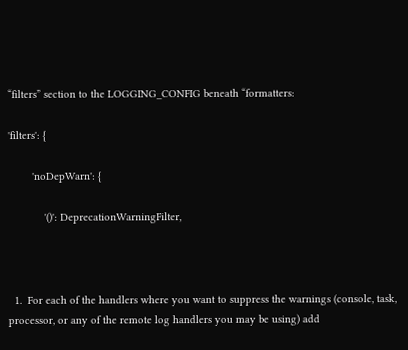“filters” section to the LOGGING_CONFIG beneath “formatters:

'filters': {

        'noDepWarn': {

            '()': DeprecationWarningFilter,



  1.  For each of the handlers where you want to suppress the warnings (console, task, processor, or any of the remote log handlers you may be using) add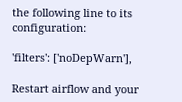the following line to its configuration:

'filters': ['noDepWarn'],

Restart airflow and your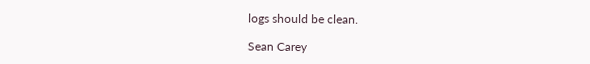logs should be clean.

Sean Carey